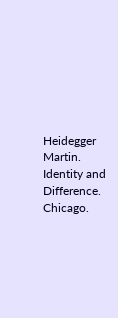Heidegger Martin. Identity and Difference. Chicago.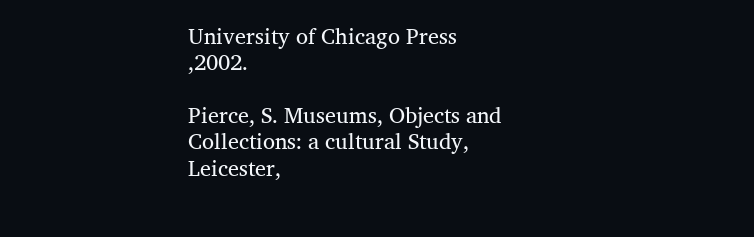University of Chicago Press ,2002.

Pierce, S. Museums, Objects and Collections: a cultural Study, Leicester,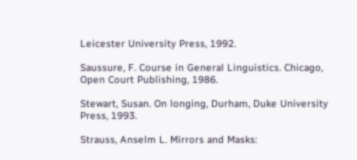Leicester University Press, 1992.

Saussure, F. Course in General Linguistics. Chicago, Open Court Publishing, 1986.

Stewart, Susan. On longing, Durham, Duke University Press, 1993.

Strauss, Anselm L. Mirrors and Masks: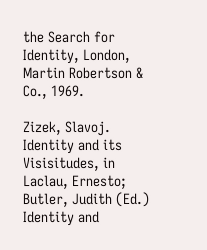the Search for Identity, London, Martin Robertson & Co., 1969.

Zizek, Slavoj. Identity and its Visisitudes, in Laclau, Ernesto; Butler, Judith (Ed.) Identity and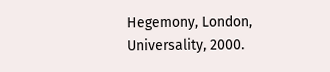Hegemony, London, Universality, 2000.